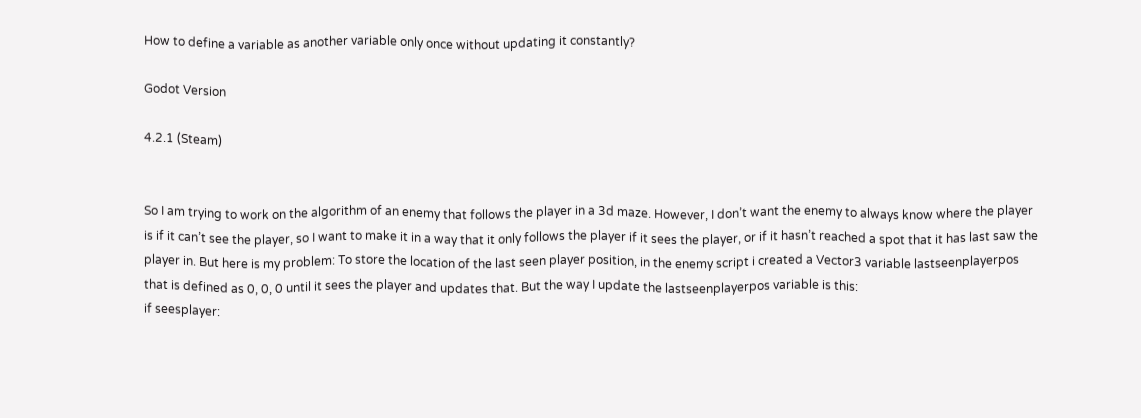How to define a variable as another variable only once without updating it constantly?

Godot Version

4.2.1 (Steam)


So I am trying to work on the algorithm of an enemy that follows the player in a 3d maze. However, I don’t want the enemy to always know where the player is if it can’t see the player, so I want to make it in a way that it only follows the player if it sees the player, or if it hasn’t reached a spot that it has last saw the player in. But here is my problem: To store the location of the last seen player position, in the enemy script i created a Vector3 variable lastseenplayerpos that is defined as 0, 0, 0 until it sees the player and updates that. But the way I update the lastseenplayerpos variable is this:
if seesplayer: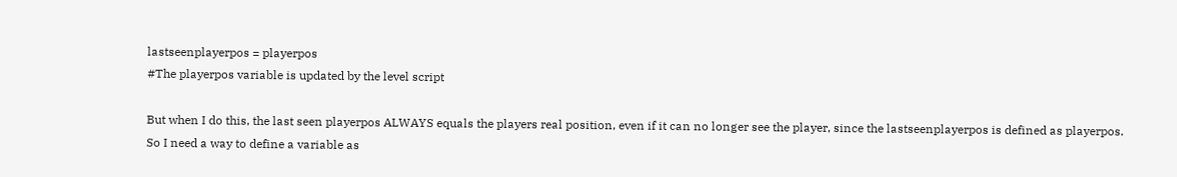lastseenplayerpos = playerpos
#The playerpos variable is updated by the level script

But when I do this, the last seen playerpos ALWAYS equals the players real position, even if it can no longer see the player, since the lastseenplayerpos is defined as playerpos. So I need a way to define a variable as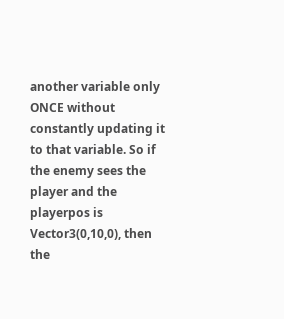another variable only ONCE without constantly updating it to that variable. So if the enemy sees the player and the playerpos is Vector3(0,10,0), then the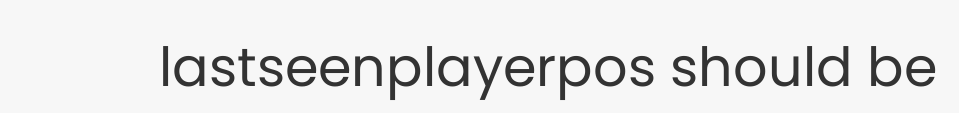lastseenplayerpos should be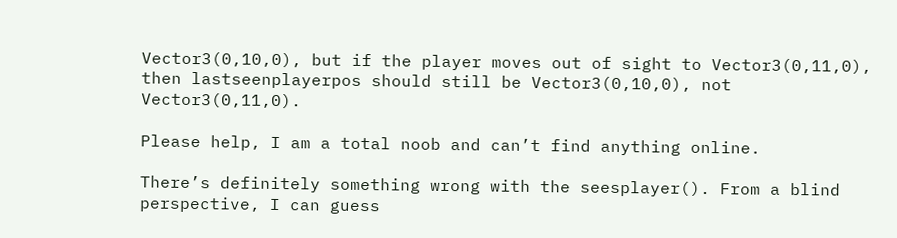Vector3(0,10,0), but if the player moves out of sight to Vector3(0,11,0), then lastseenplayerpos should still be Vector3(0,10,0), not Vector3(0,11,0).

Please help, I am a total noob and can’t find anything online.

There’s definitely something wrong with the seesplayer(). From a blind perspective, I can guess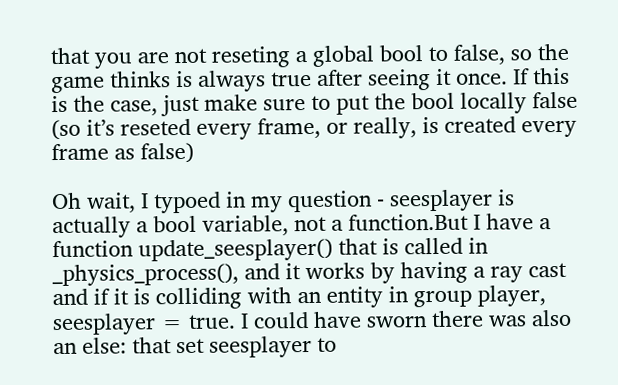that you are not reseting a global bool to false, so the game thinks is always true after seeing it once. If this is the case, just make sure to put the bool locally false (so it’s reseted every frame, or really, is created every frame as false)

Oh wait, I typoed in my question - seesplayer is actually a bool variable, not a function.But I have a function update_seesplayer() that is called in _physics_process(), and it works by having a ray cast and if it is colliding with an entity in group player, seesplayer = true. I could have sworn there was also an else: that set seesplayer to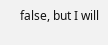false, but I will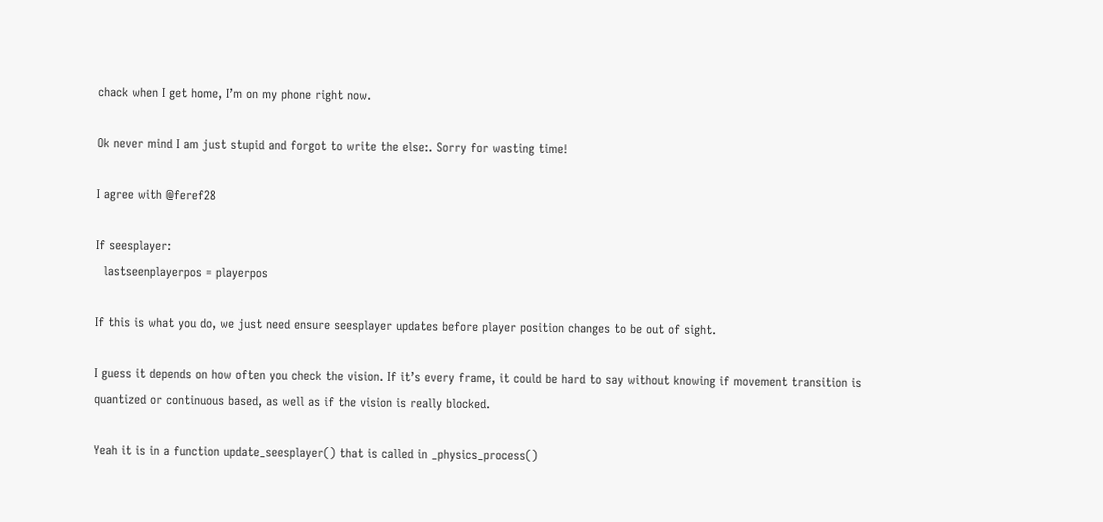chack when I get home, I’m on my phone right now.

Ok never mind I am just stupid and forgot to write the else:. Sorry for wasting time!

I agree with @feref28

If seesplayer:
  lastseenplayerpos = playerpos

If this is what you do, we just need ensure seesplayer updates before player position changes to be out of sight.

I guess it depends on how often you check the vision. If it’s every frame, it could be hard to say without knowing if movement transition is quantized or continuous based, as well as if the vision is really blocked.

Yeah it is in a function update_seesplayer() that is called in _physics_process()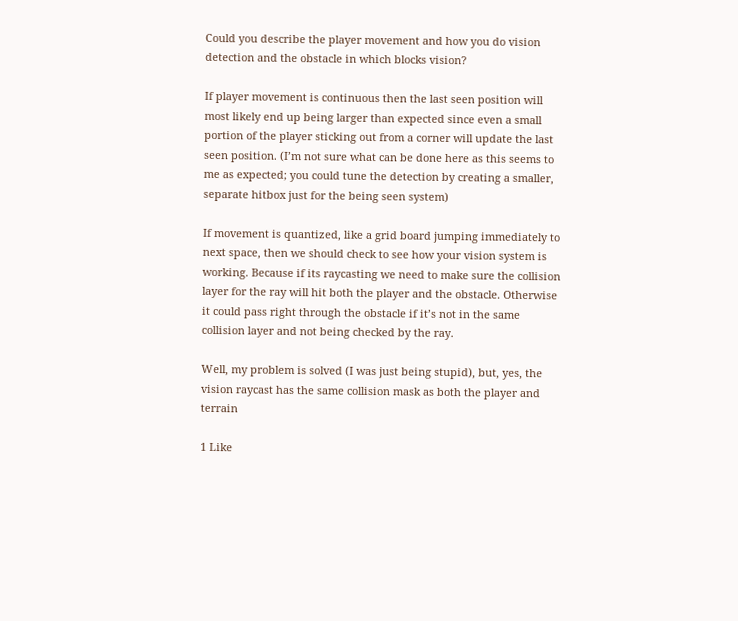Could you describe the player movement and how you do vision detection and the obstacle in which blocks vision?

If player movement is continuous then the last seen position will most likely end up being larger than expected since even a small portion of the player sticking out from a corner will update the last seen position. (I’m not sure what can be done here as this seems to me as expected; you could tune the detection by creating a smaller, separate hitbox just for the being seen system)

If movement is quantized, like a grid board jumping immediately to next space, then we should check to see how your vision system is working. Because if its raycasting we need to make sure the collision layer for the ray will hit both the player and the obstacle. Otherwise it could pass right through the obstacle if it’s not in the same collision layer and not being checked by the ray.

Well, my problem is solved (I was just being stupid), but, yes, the vision raycast has the same collision mask as both the player and terrain

1 Like